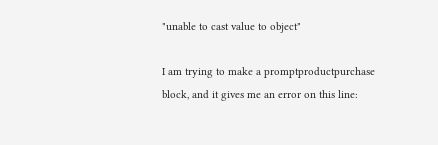"unable to cast value to object"

I am trying to make a promptproductpurchase block, and it gives me an error on this line: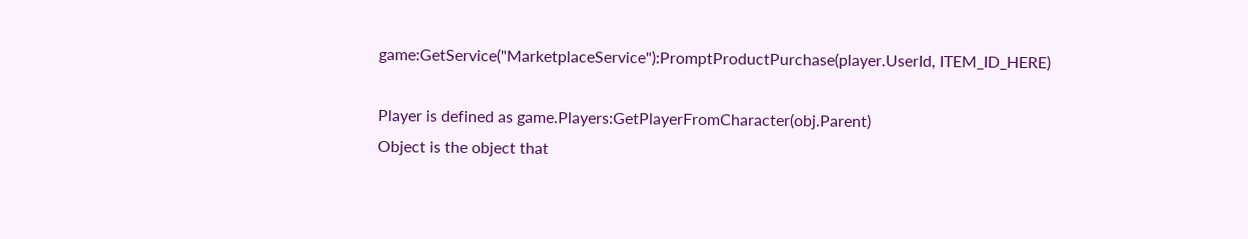game:GetService("MarketplaceService"):PromptProductPurchase(player.UserId, ITEM_ID_HERE)

Player is defined as game.Players:GetPlayerFromCharacter(obj.Parent)
Object is the object that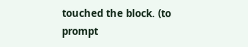touched the block. (to prompt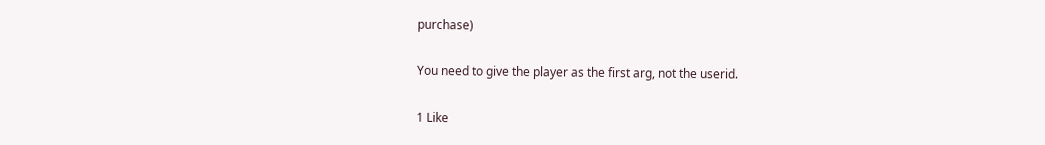purchase)

You need to give the player as the first arg, not the userid.

1 Like